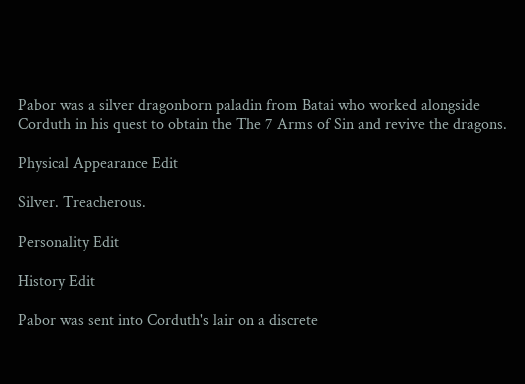Pabor was a silver dragonborn paladin from Batai who worked alongside Corduth in his quest to obtain the The 7 Arms of Sin and revive the dragons.

Physical Appearance Edit

Silver. Treacherous.

Personality Edit

History Edit

Pabor was sent into Corduth's lair on a discrete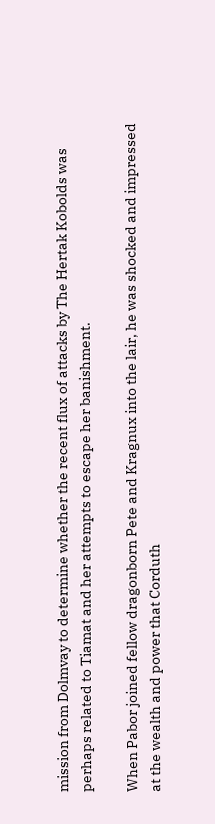mission from Dolmvay to determine whether the recent flux of attacks by The Hertak Kobolds was perhaps related to Tiamat and her attempts to escape her banishment.

When Pabor joined fellow dragonborn Pete and Kragnux into the lair, he was shocked and impressed at the wealth and power that Corduth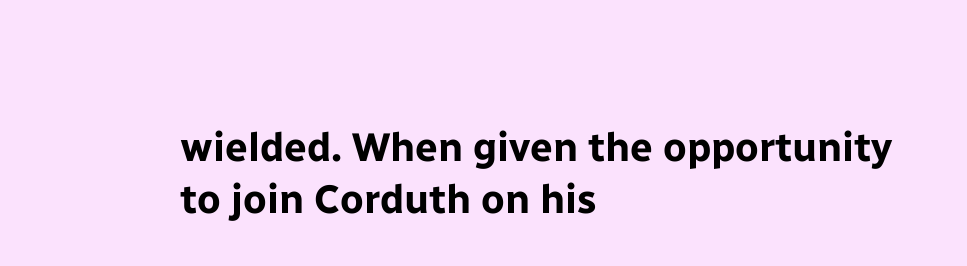wielded. When given the opportunity to join Corduth on his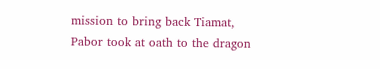mission to bring back Tiamat, Pabor took at oath to the dragon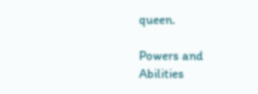queen.

Powers and Abilities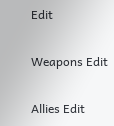Edit

Weapons Edit

Allies Edit